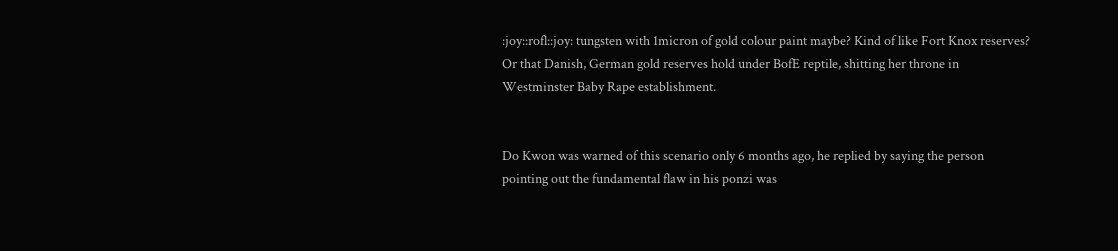:joy::rofl::joy: tungsten with 1micron of gold colour paint maybe? Kind of like Fort Knox reserves? Or that Danish, German gold reserves hold under BofE reptile, shitting her throne in Westminster Baby Rape establishment.


Do Kwon was warned of this scenario only 6 months ago, he replied by saying the person pointing out the fundamental flaw in his ponzi was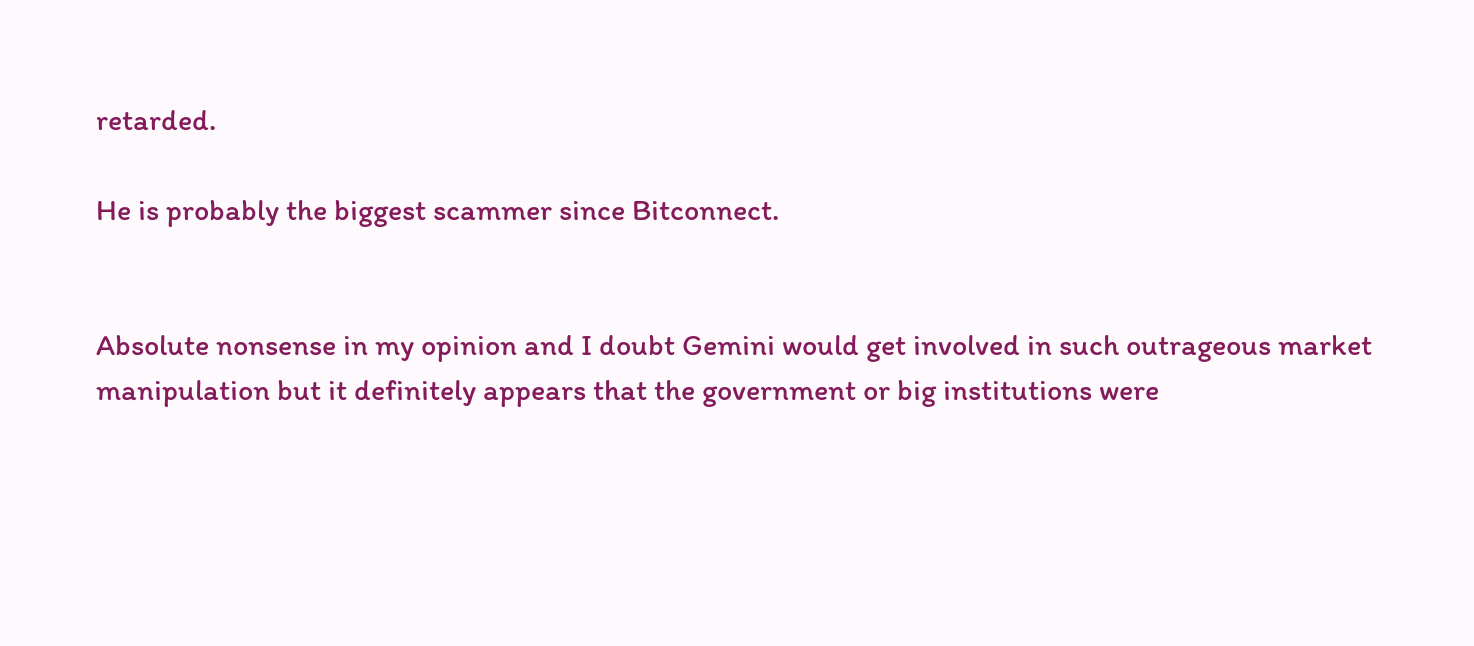retarded.

He is probably the biggest scammer since Bitconnect.


Absolute nonsense in my opinion and I doubt Gemini would get involved in such outrageous market manipulation but it definitely appears that the government or big institutions were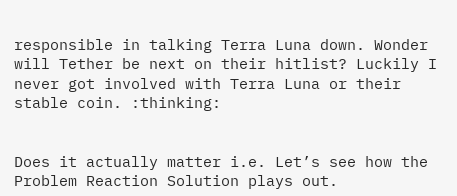responsible in talking Terra Luna down. Wonder will Tether be next on their hitlist? Luckily I never got involved with Terra Luna or their stable coin. :thinking:


Does it actually matter i.e. Let’s see how the Problem Reaction Solution plays out.